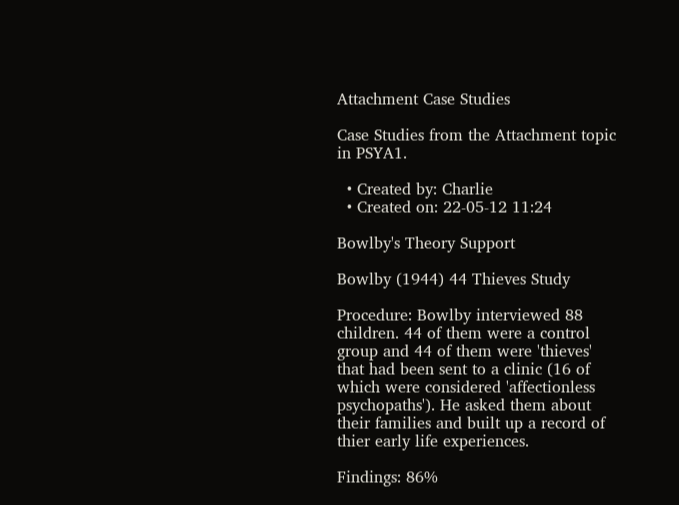Attachment Case Studies

Case Studies from the Attachment topic in PSYA1.

  • Created by: Charlie
  • Created on: 22-05-12 11:24

Bowlby's Theory Support

Bowlby (1944) 44 Thieves Study

Procedure: Bowlby interviewed 88 children. 44 of them were a control group and 44 of them were 'thieves' that had been sent to a clinic (16 of which were considered 'affectionless psychopaths'). He asked them about their families and built up a record of thier early life experiences.

Findings: 86%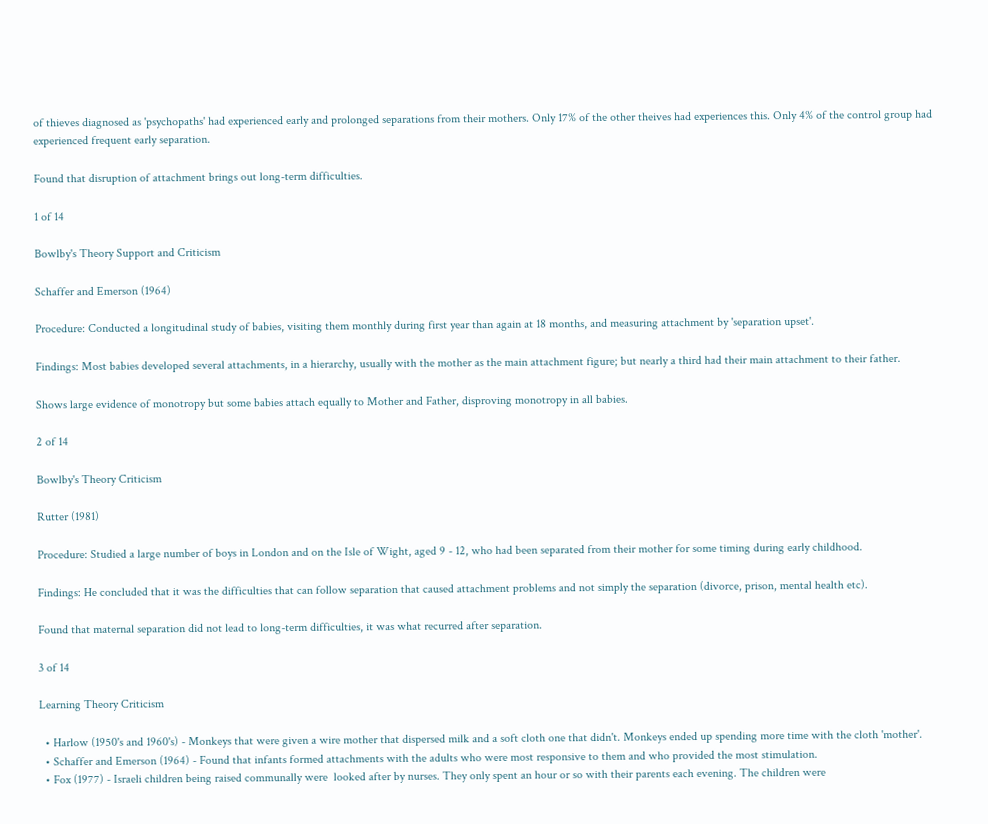of thieves diagnosed as 'psychopaths' had experienced early and prolonged separations from their mothers. Only 17% of the other theives had experiences this. Only 4% of the control group had experienced frequent early separation.

Found that disruption of attachment brings out long-term difficulties.

1 of 14

Bowlby's Theory Support and Criticism

Schaffer and Emerson (1964)

Procedure: Conducted a longitudinal study of babies, visiting them monthly during first year than again at 18 months, and measuring attachment by 'separation upset'.

Findings: Most babies developed several attachments, in a hierarchy, usually with the mother as the main attachment figure; but nearly a third had their main attachment to their father.

Shows large evidence of monotropy but some babies attach equally to Mother and Father, disproving monotropy in all babies.

2 of 14

Bowlby's Theory Criticism

Rutter (1981)

Procedure: Studied a large number of boys in London and on the Isle of Wight, aged 9 - 12, who had been separated from their mother for some timing during early childhood.

Findings: He concluded that it was the difficulties that can follow separation that caused attachment problems and not simply the separation (divorce, prison, mental health etc).

Found that maternal separation did not lead to long-term difficulties, it was what recurred after separation.

3 of 14

Learning Theory Criticism

  • Harlow (1950's and 1960's) - Monkeys that were given a wire mother that dispersed milk and a soft cloth one that didn't. Monkeys ended up spending more time with the cloth 'mother'.
  • Schaffer and Emerson (1964) - Found that infants formed attachments with the adults who were most responsive to them and who provided the most stimulation.
  • Fox (1977) - Israeli children being raised communally were  looked after by nurses. They only spent an hour or so with their parents each evening. The children were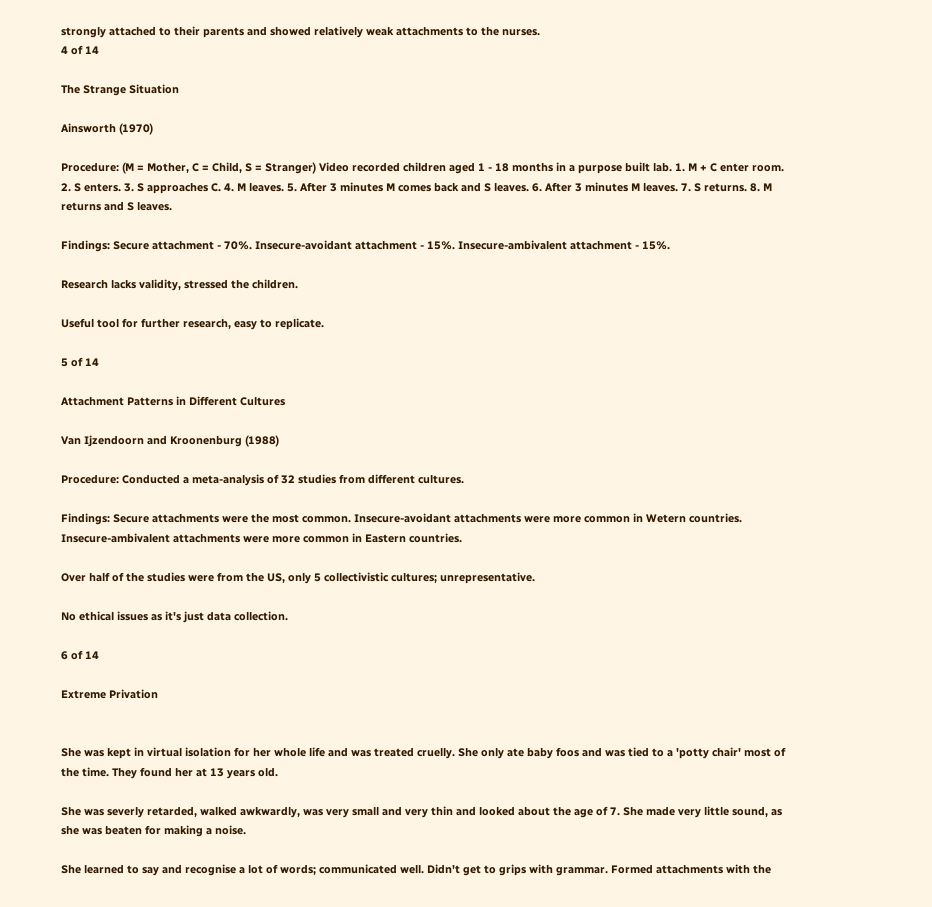strongly attached to their parents and showed relatively weak attachments to the nurses.
4 of 14

The Strange Situation

Ainsworth (1970)

Procedure: (M = Mother, C = Child, S = Stranger) Video recorded children aged 1 - 18 months in a purpose built lab. 1. M + C enter room. 2. S enters. 3. S approaches C. 4. M leaves. 5. After 3 minutes M comes back and S leaves. 6. After 3 minutes M leaves. 7. S returns. 8. M returns and S leaves.

Findings: Secure attachment - 70%. Insecure-avoidant attachment - 15%. Insecure-ambivalent attachment - 15%.

Research lacks validity, stressed the children.

Useful tool for further research, easy to replicate.

5 of 14

Attachment Patterns in Different Cultures

Van Ijzendoorn and Kroonenburg (1988)

Procedure: Conducted a meta-analysis of 32 studies from different cultures.

Findings: Secure attachments were the most common. Insecure-avoidant attachments were more common in Wetern countries. Insecure-ambivalent attachments were more common in Eastern countries.

Over half of the studies were from the US, only 5 collectivistic cultures; unrepresentative.

No ethical issues as it's just data collection.

6 of 14

Extreme Privation


She was kept in virtual isolation for her whole life and was treated cruelly. She only ate baby foos and was tied to a 'potty chair' most of the time. They found her at 13 years old.

She was severly retarded, walked awkwardly, was very small and very thin and looked about the age of 7. She made very little sound, as she was beaten for making a noise.

She learned to say and recognise a lot of words; communicated well. Didn't get to grips with grammar. Formed attachments with the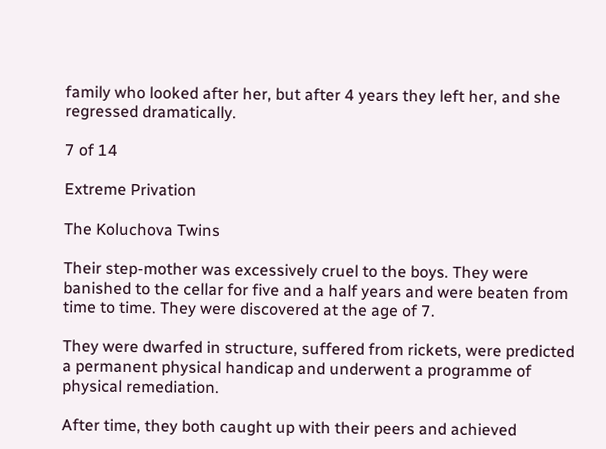family who looked after her, but after 4 years they left her, and she regressed dramatically.

7 of 14

Extreme Privation

The Koluchova Twins

Their step-mother was excessively cruel to the boys. They were banished to the cellar for five and a half years and were beaten from time to time. They were discovered at the age of 7.

They were dwarfed in structure, suffered from rickets, were predicted a permanent physical handicap and underwent a programme of physical remediation.

After time, they both caught up with their peers and achieved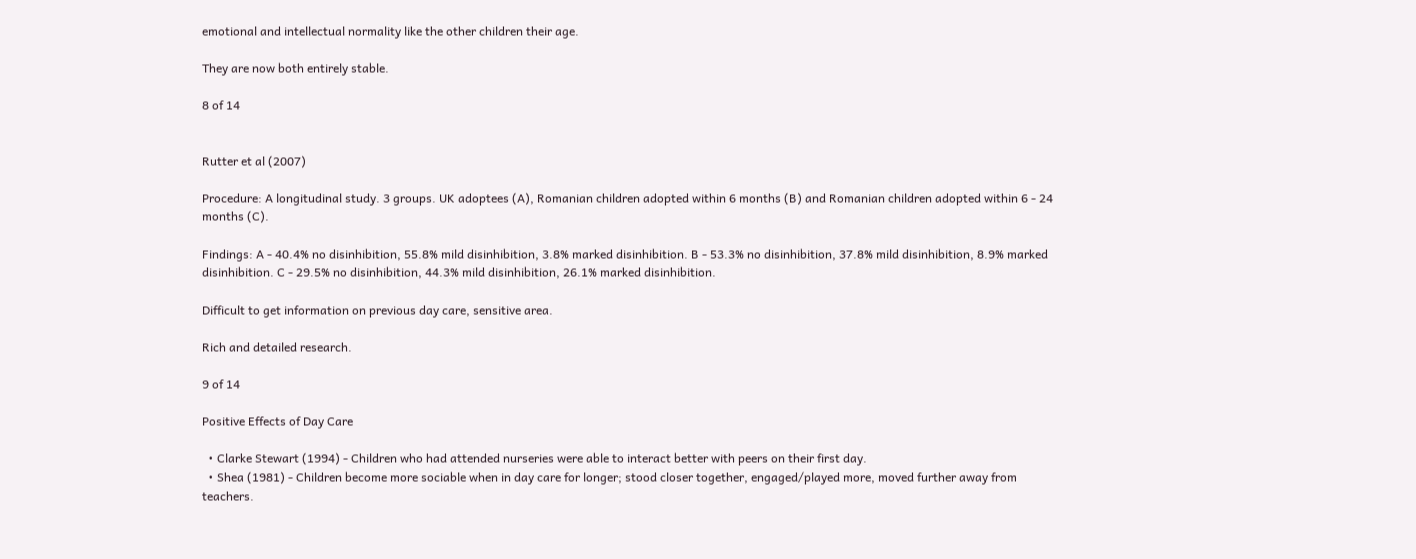emotional and intellectual normality like the other children their age.

They are now both entirely stable.

8 of 14


Rutter et al (2007)

Procedure: A longitudinal study. 3 groups. UK adoptees (A), Romanian children adopted within 6 months (B) and Romanian children adopted within 6 - 24 months (C).

Findings: A - 40.4% no disinhibition, 55.8% mild disinhibition, 3.8% marked disinhibition. B - 53.3% no disinhibition, 37.8% mild disinhibition, 8.9% marked disinhibition. C - 29.5% no disinhibition, 44.3% mild disinhibition, 26.1% marked disinhibition.

Difficult to get information on previous day care, sensitive area.

Rich and detailed research.

9 of 14

Positive Effects of Day Care

  • Clarke Stewart (1994) - Children who had attended nurseries were able to interact better with peers on their first day.
  • Shea (1981) - Children become more sociable when in day care for longer; stood closer together, engaged/played more, moved further away from teachers.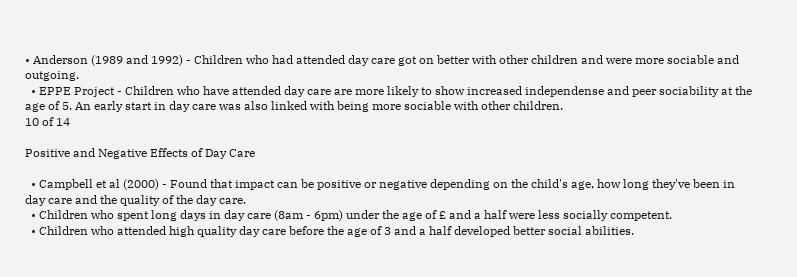• Anderson (1989 and 1992) - Children who had attended day care got on better with other children and were more sociable and outgoing.
  • EPPE Project - Children who have attended day care are more likely to show increased independense and peer sociability at the age of 5. An early start in day care was also linked with being more sociable with other children.
10 of 14

Positive and Negative Effects of Day Care

  • Campbell et al (2000) - Found that impact can be positive or negative depending on the child's age, how long they've been in day care and the quality of the day care.
  • Children who spent long days in day care (8am - 6pm) under the age of £ and a half were less socially competent.
  • Children who attended high quality day care before the age of 3 and a half developed better social abilities.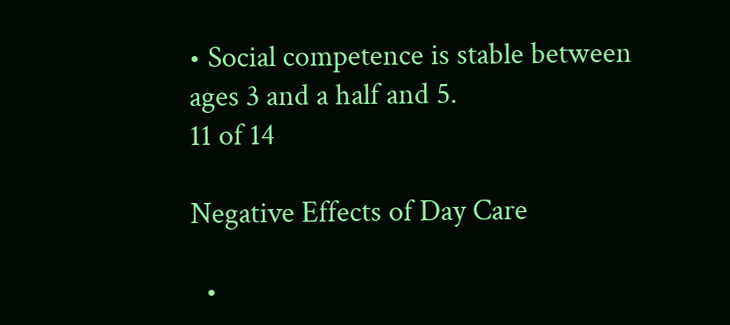• Social competence is stable between ages 3 and a half and 5.
11 of 14

Negative Effects of Day Care

  •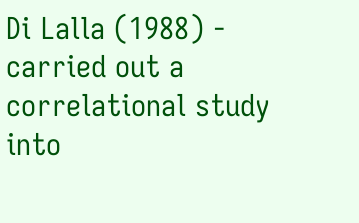Di Lalla (1988) - carried out a correlational study into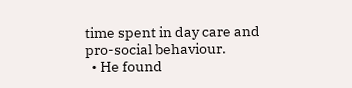time spent in day care and pro-social behaviour.
  • He found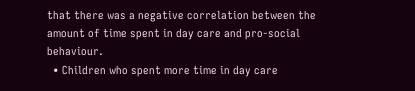that there was a negative correlation between the amount of time spent in day care and pro-social behaviour.
  • Children who spent more time in day care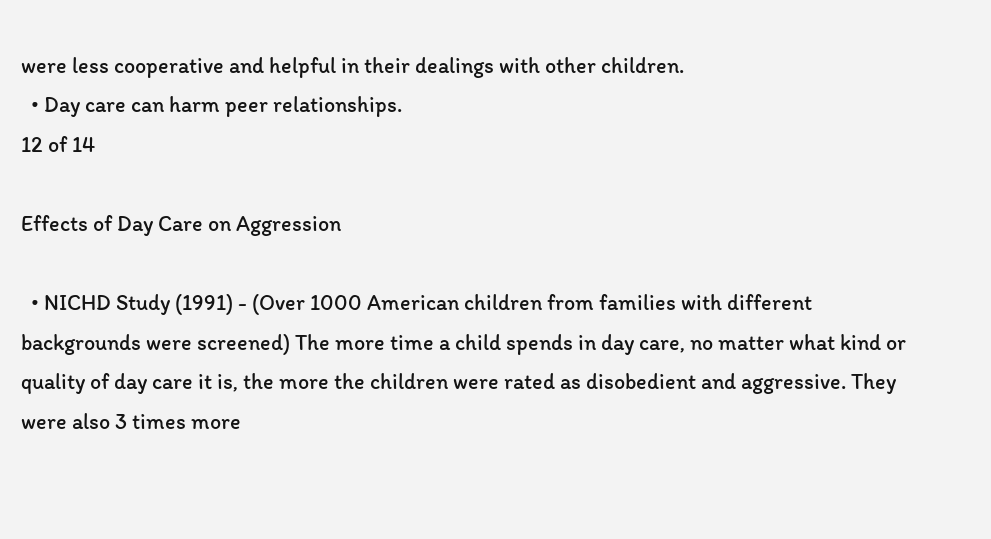were less cooperative and helpful in their dealings with other children.
  • Day care can harm peer relationships.
12 of 14

Effects of Day Care on Aggression

  • NICHD Study (1991) - (Over 1000 American children from families with different backgrounds were screened) The more time a child spends in day care, no matter what kind or quality of day care it is, the more the children were rated as disobedient and aggressive. They were also 3 times more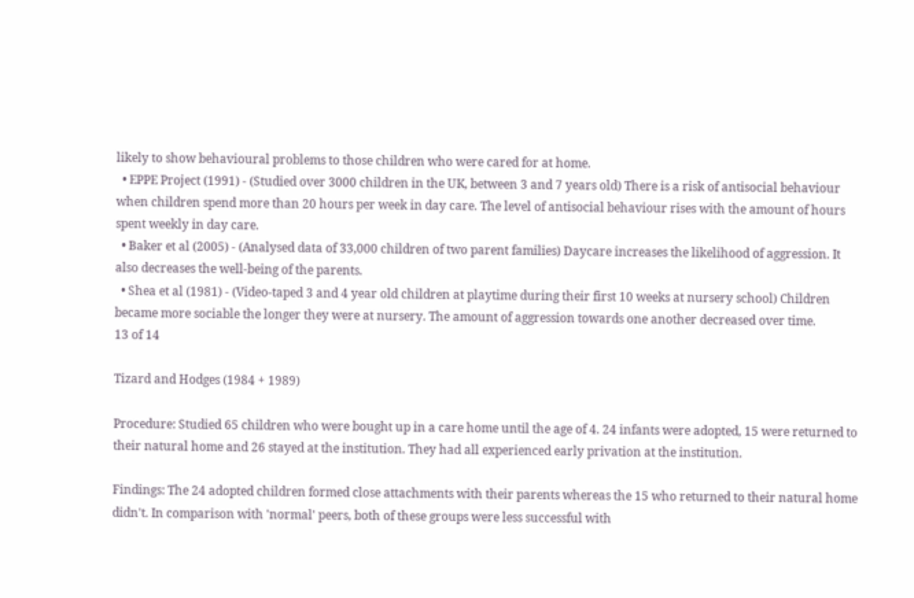likely to show behavioural problems to those children who were cared for at home.
  • EPPE Project (1991) - (Studied over 3000 children in the UK, between 3 and 7 years old) There is a risk of antisocial behaviour when children spend more than 20 hours per week in day care. The level of antisocial behaviour rises with the amount of hours spent weekly in day care.
  • Baker et al (2005) - (Analysed data of 33,000 children of two parent families) Daycare increases the likelihood of aggression. It also decreases the well-being of the parents.
  • Shea et al (1981) - (Video-taped 3 and 4 year old children at playtime during their first 10 weeks at nursery school) Children became more sociable the longer they were at nursery. The amount of aggression towards one another decreased over time.
13 of 14

Tizard and Hodges (1984 + 1989)

Procedure: Studied 65 children who were bought up in a care home until the age of 4. 24 infants were adopted, 15 were returned to their natural home and 26 stayed at the institution. They had all experienced early privation at the institution.

Findings: The 24 adopted children formed close attachments with their parents whereas the 15 who returned to their natural home didn't. In comparison with 'normal' peers, both of these groups were less successful with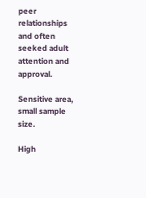peer relationships and often seeked adult attention and approval.

Sensitive area, small sample size.

High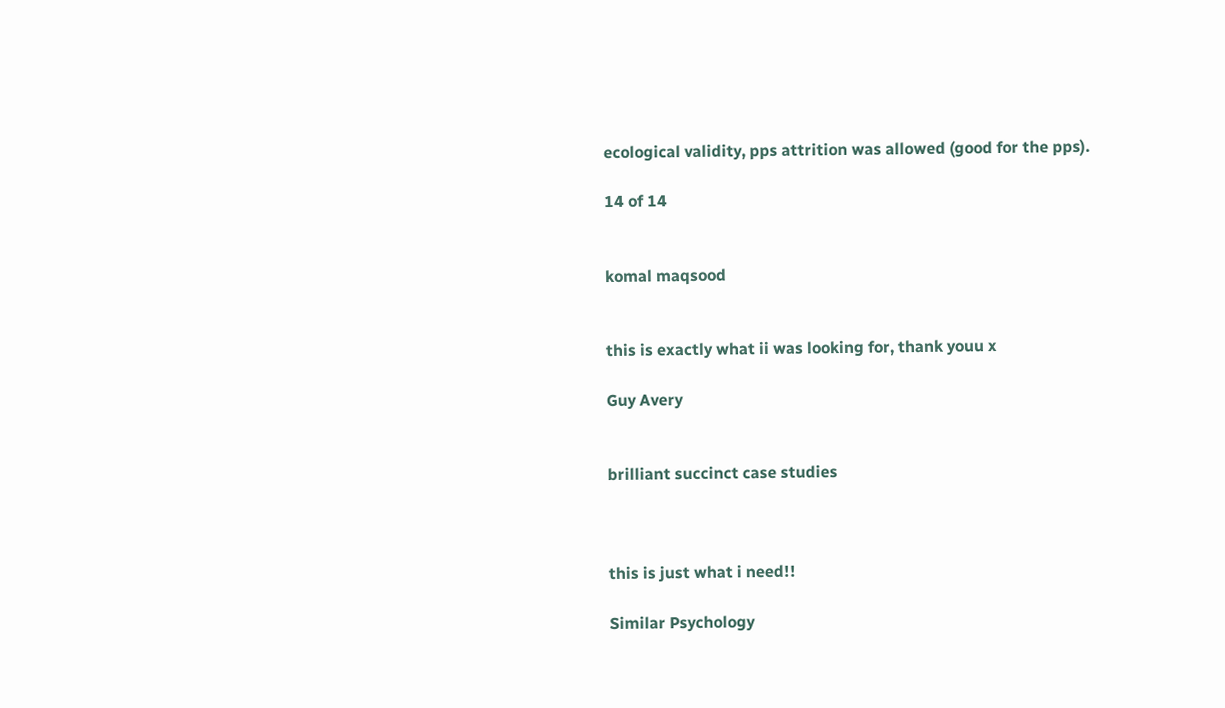ecological validity, pps attrition was allowed (good for the pps).

14 of 14


komal maqsood


this is exactly what ii was looking for, thank youu x

Guy Avery


brilliant succinct case studies



this is just what i need!!

Similar Psychology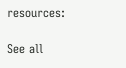resources:

See all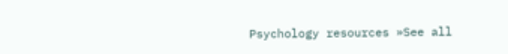Psychology resources »See all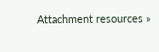Attachment resources »